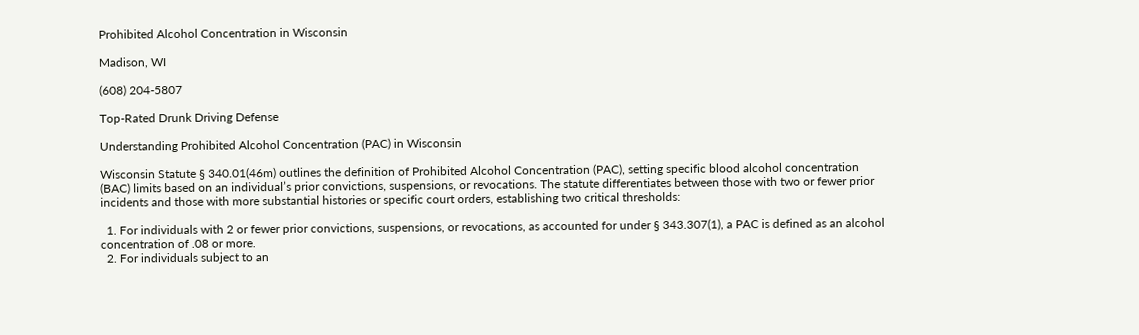Prohibited Alcohol Concentration in Wisconsin

Madison, WI

(608) 204-5807

Top-Rated Drunk Driving Defense

Understanding Prohibited Alcohol Concentration (PAC) in Wisconsin

Wisconsin Statute § 340.01(46m) outlines the definition of Prohibited Alcohol Concentration (PAC), setting specific blood alcohol concentration (BAC) limits based on an individual’s prior convictions, suspensions, or revocations. The statute differentiates between those with two or fewer prior incidents and those with more substantial histories or specific court orders, establishing two critical thresholds:

  1. For individuals with 2 or fewer prior convictions, suspensions, or revocations, as accounted for under § 343.307(1), a PAC is defined as an alcohol concentration of .08 or more.
  2. For individuals subject to an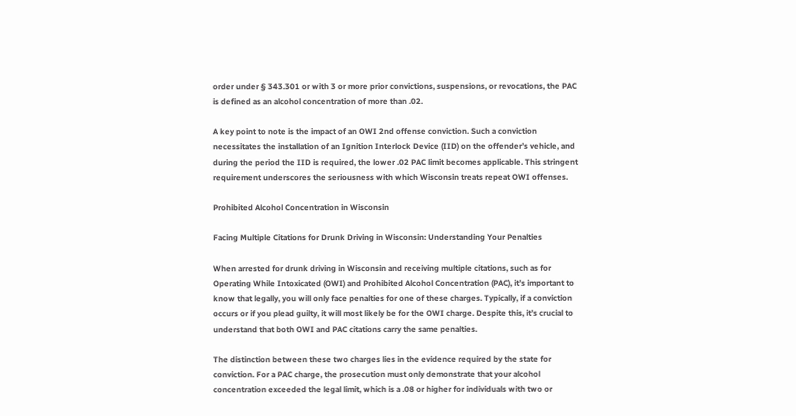order under § 343.301 or with 3 or more prior convictions, suspensions, or revocations, the PAC is defined as an alcohol concentration of more than .02.

A key point to note is the impact of an OWI 2nd offense conviction. Such a conviction necessitates the installation of an Ignition Interlock Device (IID) on the offender’s vehicle, and during the period the IID is required, the lower .02 PAC limit becomes applicable. This stringent requirement underscores the seriousness with which Wisconsin treats repeat OWI offenses.

Prohibited Alcohol Concentration in Wisconsin

Facing Multiple Citations for Drunk Driving in Wisconsin: Understanding Your Penalties

When arrested for drunk driving in Wisconsin and receiving multiple citations, such as for Operating While Intoxicated (OWI) and Prohibited Alcohol Concentration (PAC), it’s important to know that legally, you will only face penalties for one of these charges. Typically, if a conviction occurs or if you plead guilty, it will most likely be for the OWI charge. Despite this, it’s crucial to understand that both OWI and PAC citations carry the same penalties.

The distinction between these two charges lies in the evidence required by the state for conviction. For a PAC charge, the prosecution must only demonstrate that your alcohol concentration exceeded the legal limit, which is a .08 or higher for individuals with two or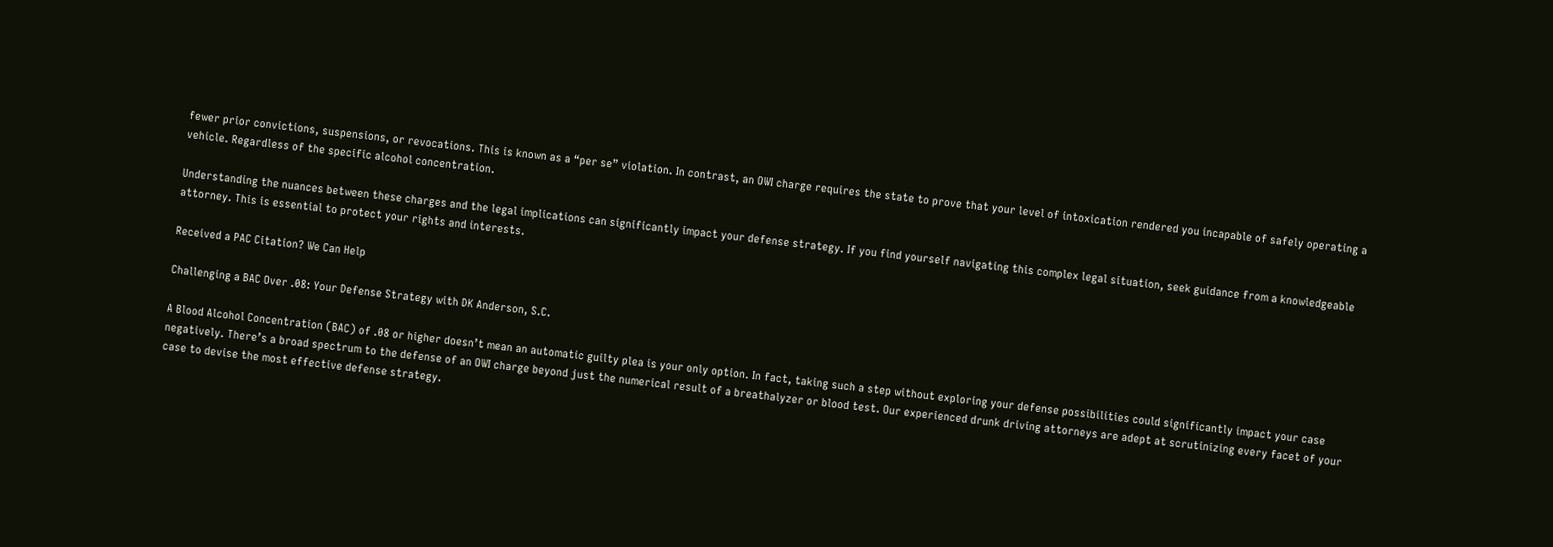fewer prior convictions, suspensions, or revocations. This is known as a “per se” violation. In contrast, an OWI charge requires the state to prove that your level of intoxication rendered you incapable of safely operating a vehicle. Regardless of the specific alcohol concentration.

Understanding the nuances between these charges and the legal implications can significantly impact your defense strategy. If you find yourself navigating this complex legal situation, seek guidance from a knowledgeable attorney. This is essential to protect your rights and interests.

Received a PAC Citation? We Can Help

Challenging a BAC Over .08: Your Defense Strategy with DK Anderson, S.C.

A Blood Alcohol Concentration (BAC) of .08 or higher doesn’t mean an automatic guilty plea is your only option. In fact, taking such a step without exploring your defense possibilities could significantly impact your case negatively. There’s a broad spectrum to the defense of an OWI charge beyond just the numerical result of a breathalyzer or blood test. Our experienced drunk driving attorneys are adept at scrutinizing every facet of your case to devise the most effective defense strategy.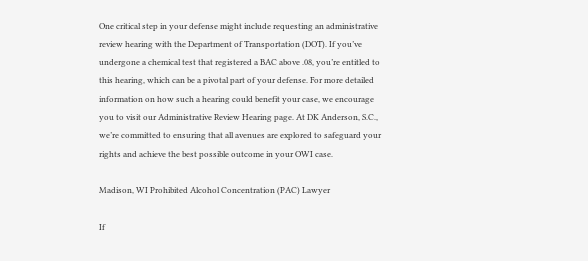One critical step in your defense might include requesting an administrative review hearing with the Department of Transportation (DOT). If you’ve undergone a chemical test that registered a BAC above .08, you’re entitled to this hearing, which can be a pivotal part of your defense. For more detailed information on how such a hearing could benefit your case, we encourage you to visit our Administrative Review Hearing page. At DK Anderson, S.C., we’re committed to ensuring that all avenues are explored to safeguard your rights and achieve the best possible outcome in your OWI case.

Madison, WI Prohibited Alcohol Concentration (PAC) Lawyer

If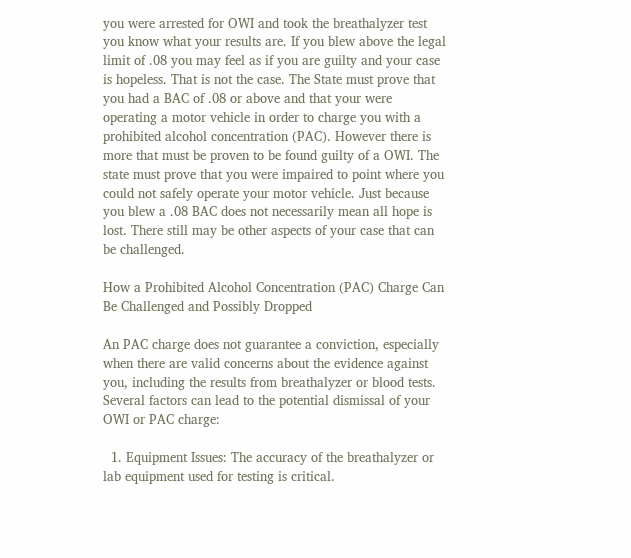you were arrested for OWI and took the breathalyzer test you know what your results are. If you blew above the legal limit of .08 you may feel as if you are guilty and your case is hopeless. That is not the case. The State must prove that you had a BAC of .08 or above and that your were operating a motor vehicle in order to charge you with a prohibited alcohol concentration (PAC). However there is more that must be proven to be found guilty of a OWI. The state must prove that you were impaired to point where you could not safely operate your motor vehicle. Just because you blew a .08 BAC does not necessarily mean all hope is lost. There still may be other aspects of your case that can be challenged.

How a Prohibited Alcohol Concentration (PAC) Charge Can Be Challenged and Possibly Dropped

An PAC charge does not guarantee a conviction, especially when there are valid concerns about the evidence against you, including the results from breathalyzer or blood tests. Several factors can lead to the potential dismissal of your OWI or PAC charge:

  1. Equipment Issues: The accuracy of the breathalyzer or lab equipment used for testing is critical.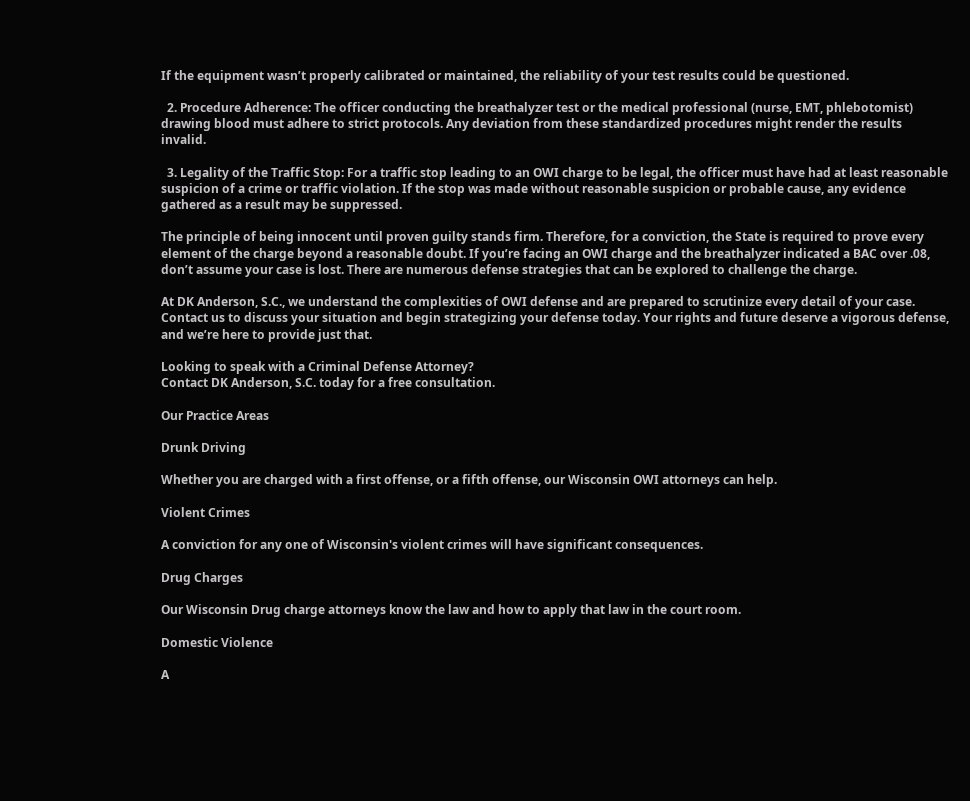If the equipment wasn’t properly calibrated or maintained, the reliability of your test results could be questioned.

  2. Procedure Adherence: The officer conducting the breathalyzer test or the medical professional (nurse, EMT, phlebotomist) drawing blood must adhere to strict protocols. Any deviation from these standardized procedures might render the results invalid.

  3. Legality of the Traffic Stop: For a traffic stop leading to an OWI charge to be legal, the officer must have had at least reasonable suspicion of a crime or traffic violation. If the stop was made without reasonable suspicion or probable cause, any evidence gathered as a result may be suppressed.

The principle of being innocent until proven guilty stands firm. Therefore, for a conviction, the State is required to prove every element of the charge beyond a reasonable doubt. If you’re facing an OWI charge and the breathalyzer indicated a BAC over .08, don’t assume your case is lost. There are numerous defense strategies that can be explored to challenge the charge.

At DK Anderson, S.C., we understand the complexities of OWI defense and are prepared to scrutinize every detail of your case. Contact us to discuss your situation and begin strategizing your defense today. Your rights and future deserve a vigorous defense, and we’re here to provide just that.

Looking to speak with a Criminal Defense Attorney?
Contact DK Anderson, S.C. today for a free consultation.

Our Practice Areas

Drunk Driving

Whether you are charged with a first offense, or a fifth offense, our Wisconsin OWI attorneys can help.

Violent Crimes

A conviction for any one of Wisconsin's violent crimes will have significant consequences.

Drug Charges

Our Wisconsin Drug charge attorneys know the law and how to apply that law in the court room.

Domestic Violence

A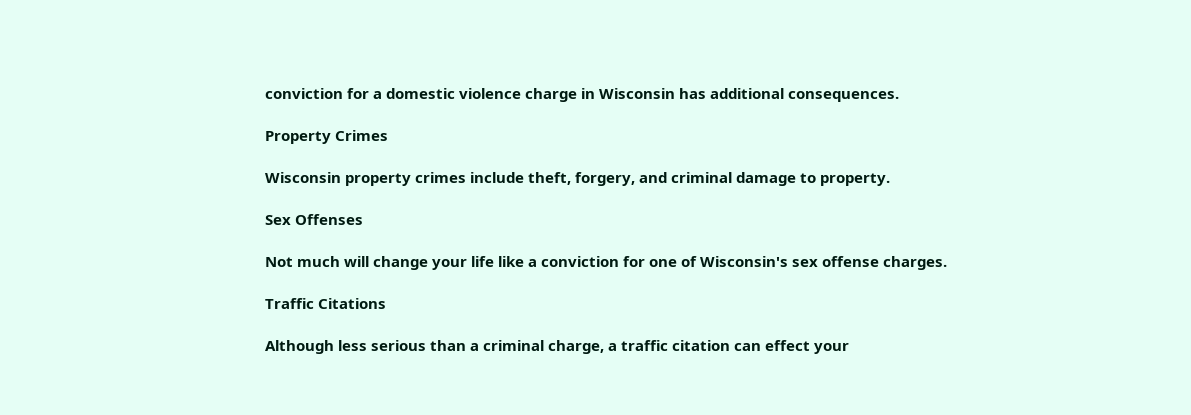conviction for a domestic violence charge in Wisconsin has additional consequences.

Property Crimes

Wisconsin property crimes include theft, forgery, and criminal damage to property.

Sex Offenses

Not much will change your life like a conviction for one of Wisconsin's sex offense charges.

Traffic Citations

Although less serious than a criminal charge, a traffic citation can effect your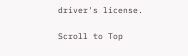driver's license.

Scroll to Top